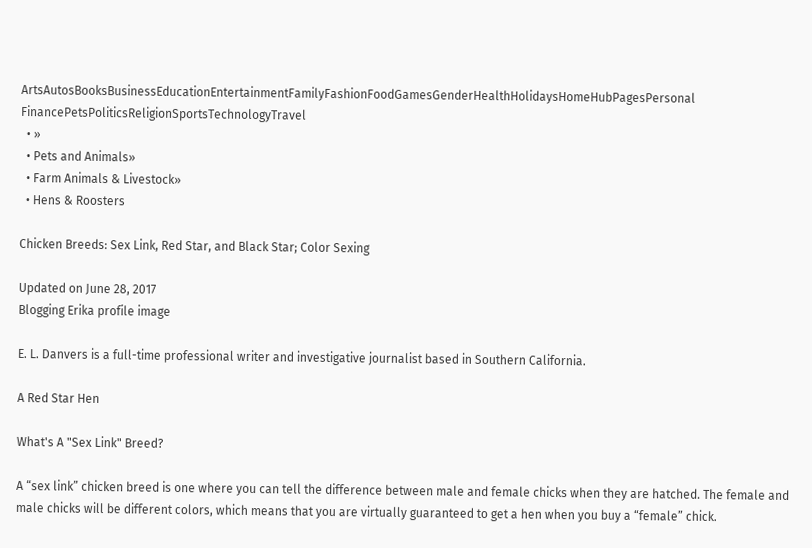ArtsAutosBooksBusinessEducationEntertainmentFamilyFashionFoodGamesGenderHealthHolidaysHomeHubPagesPersonal FinancePetsPoliticsReligionSportsTechnologyTravel
  • »
  • Pets and Animals»
  • Farm Animals & Livestock»
  • Hens & Roosters

Chicken Breeds: Sex Link, Red Star, and Black Star; Color Sexing

Updated on June 28, 2017
Blogging Erika profile image

E. L. Danvers is a full-time professional writer and investigative journalist based in Southern California.

A Red Star Hen

What's A "Sex Link" Breed?

A “sex link” chicken breed is one where you can tell the difference between male and female chicks when they are hatched. The female and male chicks will be different colors, which means that you are virtually guaranteed to get a hen when you buy a “female” chick.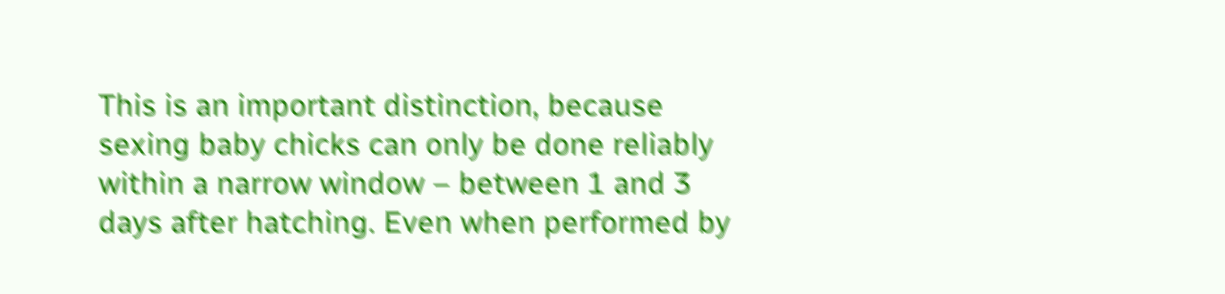This is an important distinction, because sexing baby chicks can only be done reliably within a narrow window – between 1 and 3 days after hatching. Even when performed by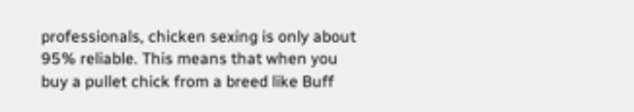professionals, chicken sexing is only about 95% reliable. This means that when you buy a pullet chick from a breed like Buff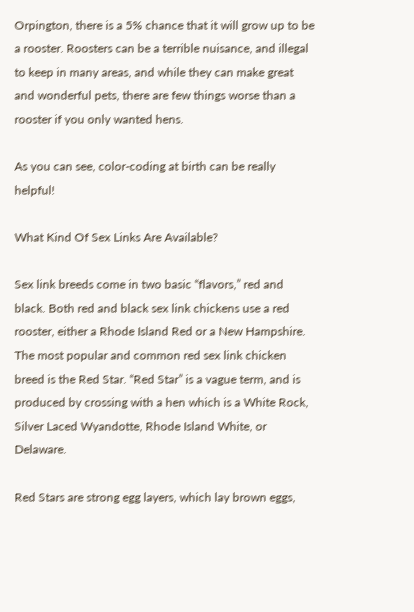Orpington, there is a 5% chance that it will grow up to be a rooster. Roosters can be a terrible nuisance, and illegal to keep in many areas, and while they can make great and wonderful pets, there are few things worse than a rooster if you only wanted hens.

As you can see, color-coding at birth can be really helpful!

What Kind Of Sex Links Are Available?

Sex link breeds come in two basic “flavors,” red and black. Both red and black sex link chickens use a red rooster, either a Rhode Island Red or a New Hampshire. The most popular and common red sex link chicken breed is the Red Star. “Red Star” is a vague term, and is produced by crossing with a hen which is a White Rock, Silver Laced Wyandotte, Rhode Island White, or Delaware.

Red Stars are strong egg layers, which lay brown eggs,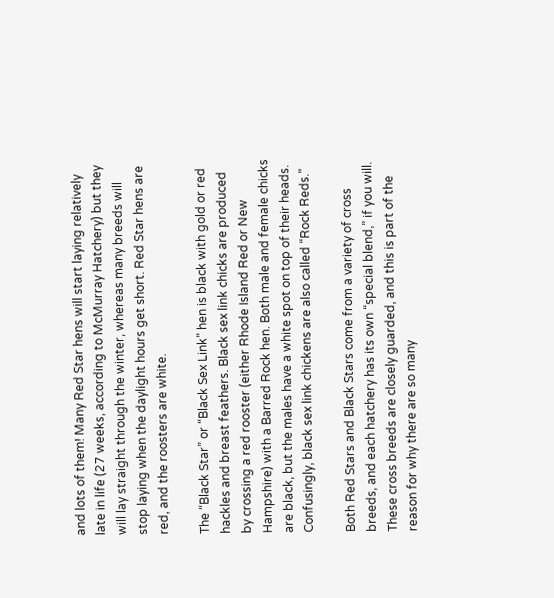and lots of them! Many Red Star hens will start laying relatively late in life (27 weeks, according to McMurray Hatchery) but they will lay straight through the winter, whereas many breeds will stop laying when the daylight hours get short. Red Star hens are red, and the roosters are white.

The “Black Star” or “Black Sex Link” hen is black with gold or red hackles and breast feathers. Black sex link chicks are produced by crossing a red rooster (either Rhode Island Red or New Hampshire) with a Barred Rock hen. Both male and female chicks are black, but the males have a white spot on top of their heads. Confusingly, black sex link chickens are also called “Rock Reds.”

Both Red Stars and Black Stars come from a variety of cross breeds, and each hatchery has its own “special blend,” if you will. These cross breeds are closely guarded, and this is part of the reason for why there are so many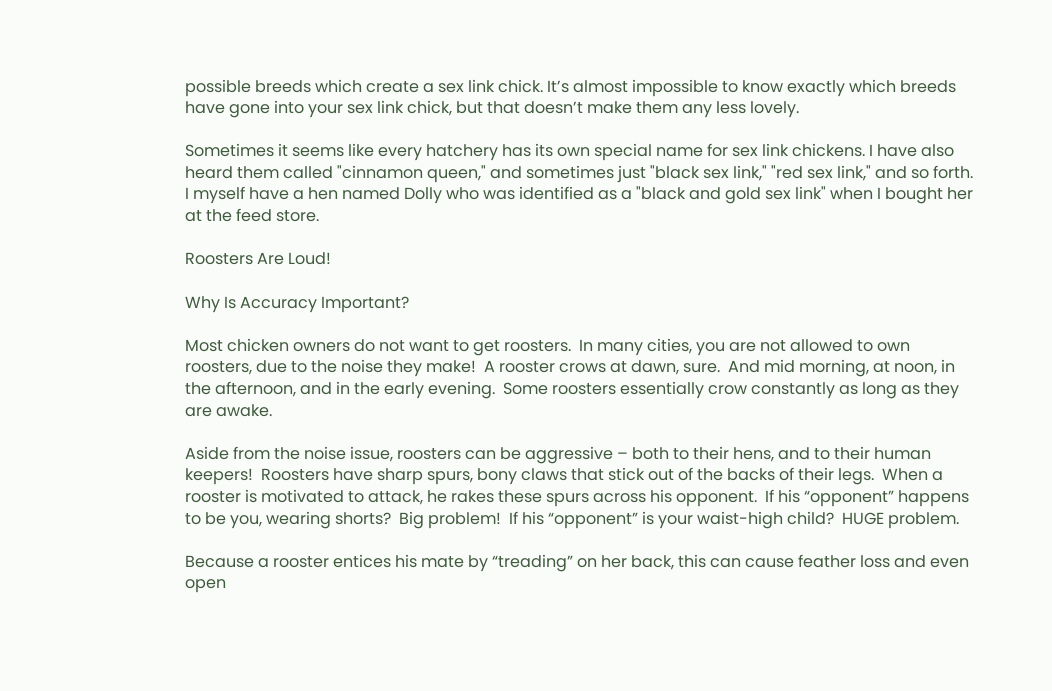possible breeds which create a sex link chick. It’s almost impossible to know exactly which breeds have gone into your sex link chick, but that doesn’t make them any less lovely.

Sometimes it seems like every hatchery has its own special name for sex link chickens. I have also heard them called "cinnamon queen," and sometimes just "black sex link," "red sex link," and so forth. I myself have a hen named Dolly who was identified as a "black and gold sex link" when I bought her at the feed store.

Roosters Are Loud!

Why Is Accuracy Important?

Most chicken owners do not want to get roosters.  In many cities, you are not allowed to own roosters, due to the noise they make!  A rooster crows at dawn, sure.  And mid morning, at noon, in the afternoon, and in the early evening.  Some roosters essentially crow constantly as long as they are awake.

Aside from the noise issue, roosters can be aggressive – both to their hens, and to their human keepers!  Roosters have sharp spurs, bony claws that stick out of the backs of their legs.  When a rooster is motivated to attack, he rakes these spurs across his opponent.  If his “opponent” happens to be you, wearing shorts?  Big problem!  If his “opponent” is your waist-high child?  HUGE problem.

Because a rooster entices his mate by “treading” on her back, this can cause feather loss and even open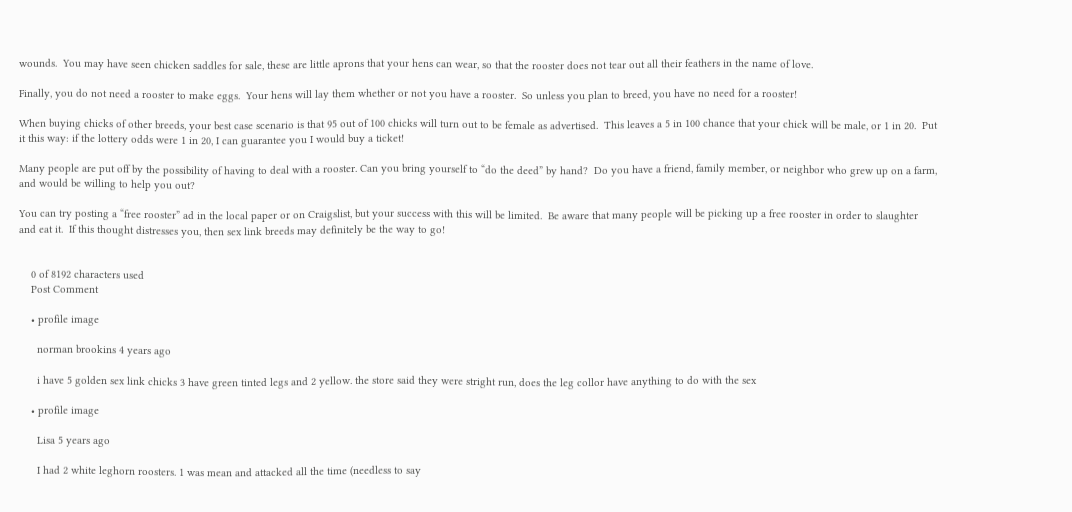wounds.  You may have seen chicken saddles for sale, these are little aprons that your hens can wear, so that the rooster does not tear out all their feathers in the name of love.

Finally, you do not need a rooster to make eggs.  Your hens will lay them whether or not you have a rooster.  So unless you plan to breed, you have no need for a rooster!

When buying chicks of other breeds, your best case scenario is that 95 out of 100 chicks will turn out to be female as advertised.  This leaves a 5 in 100 chance that your chick will be male, or 1 in 20.  Put it this way: if the lottery odds were 1 in 20, I can guarantee you I would buy a ticket!

Many people are put off by the possibility of having to deal with a rooster. Can you bring yourself to “do the deed” by hand?  Do you have a friend, family member, or neighbor who grew up on a farm, and would be willing to help you out?

You can try posting a “free rooster” ad in the local paper or on Craigslist, but your success with this will be limited.  Be aware that many people will be picking up a free rooster in order to slaughter and eat it.  If this thought distresses you, then sex link breeds may definitely be the way to go!


    0 of 8192 characters used
    Post Comment

    • profile image

      norman brookins 4 years ago

      i have 5 golden sex link chicks 3 have green tinted legs and 2 yellow. the store said they were stright run, does the leg collor have anything to do with the sex

    • profile image

      Lisa 5 years ago

      I had 2 white leghorn roosters. 1 was mean and attacked all the time (needless to say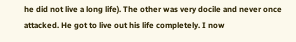he did not live a long life). The other was very docile and never once attacked. He got to live out his life completely. I now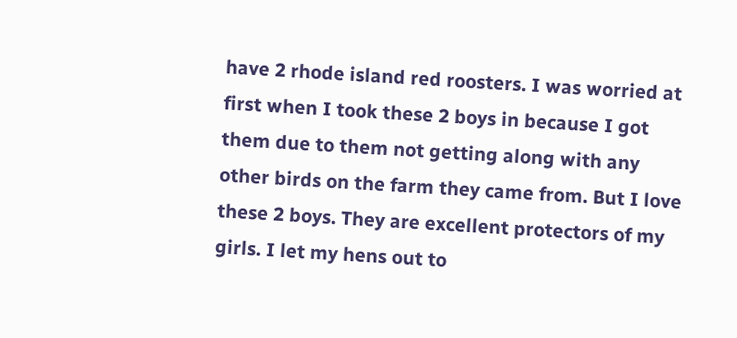have 2 rhode island red roosters. I was worried at first when I took these 2 boys in because I got them due to them not getting along with any other birds on the farm they came from. But I love these 2 boys. They are excellent protectors of my girls. I let my hens out to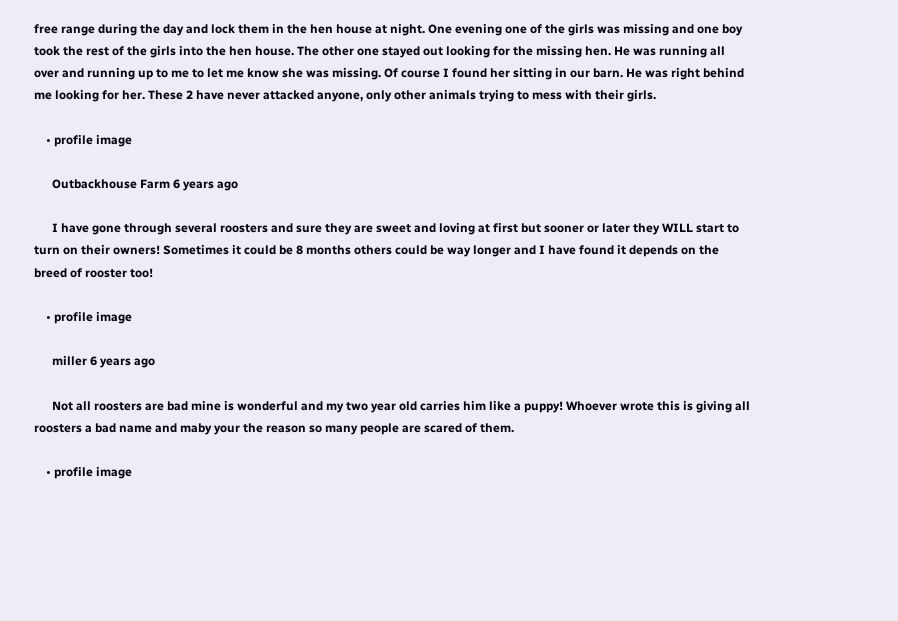free range during the day and lock them in the hen house at night. One evening one of the girls was missing and one boy took the rest of the girls into the hen house. The other one stayed out looking for the missing hen. He was running all over and running up to me to let me know she was missing. Of course I found her sitting in our barn. He was right behind me looking for her. These 2 have never attacked anyone, only other animals trying to mess with their girls.

    • profile image

      Outbackhouse Farm 6 years ago

      I have gone through several roosters and sure they are sweet and loving at first but sooner or later they WILL start to turn on their owners! Sometimes it could be 8 months others could be way longer and I have found it depends on the breed of rooster too!

    • profile image

      miller 6 years ago

      Not all roosters are bad mine is wonderful and my two year old carries him like a puppy! Whoever wrote this is giving all roosters a bad name and maby your the reason so many people are scared of them.

    • profile image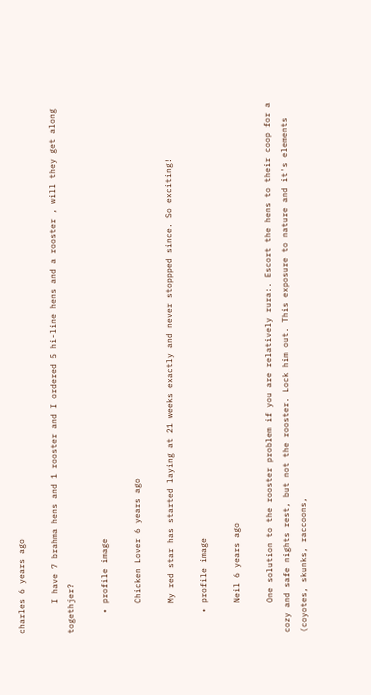charles 6 years ago

      I have 7 brahma hens and 1 rooster and I ordered 5 hi-line hens and a rooster , will they get along togethjer?

    • profile image

      Chicken Lover 6 years ago

      My red star has started laying at 21 weeks exactly and never stoppped since. So exciting!

    • profile image

      Neil 6 years ago

      One solution to the rooster problem if you are relatively rura:. Escort the hens to their coop for a cozy and safe nights rest, but not the rooster. Lock him out. This exposure to nature and it's elements (coyotes, skunks, raccoons,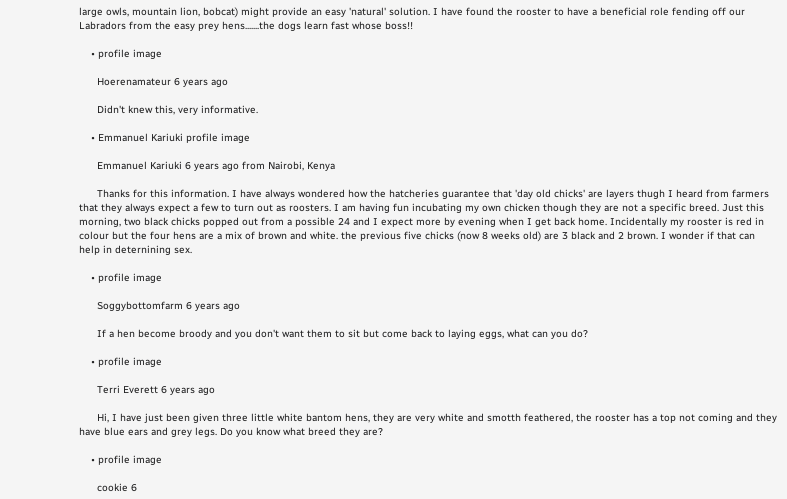large owls, mountain lion, bobcat) might provide an easy 'natural' solution. I have found the rooster to have a beneficial role fending off our Labradors from the easy prey hens.......the dogs learn fast whose boss!!

    • profile image

      Hoerenamateur 6 years ago

      Didn't knew this, very informative.

    • Emmanuel Kariuki profile image

      Emmanuel Kariuki 6 years ago from Nairobi, Kenya

      Thanks for this information. I have always wondered how the hatcheries guarantee that 'day old chicks' are layers thugh I heard from farmers that they always expect a few to turn out as roosters. I am having fun incubating my own chicken though they are not a specific breed. Just this morning, two black chicks popped out from a possible 24 and I expect more by evening when I get back home. Incidentally my rooster is red in colour but the four hens are a mix of brown and white. the previous five chicks (now 8 weeks old) are 3 black and 2 brown. I wonder if that can help in deternining sex.

    • profile image

      Soggybottomfarm 6 years ago

      If a hen become broody and you don't want them to sit but come back to laying eggs, what can you do?

    • profile image

      Terri Everett 6 years ago

      Hi, I have just been given three little white bantom hens, they are very white and smotth feathered, the rooster has a top not coming and they have blue ears and grey legs. Do you know what breed they are?

    • profile image

      cookie 6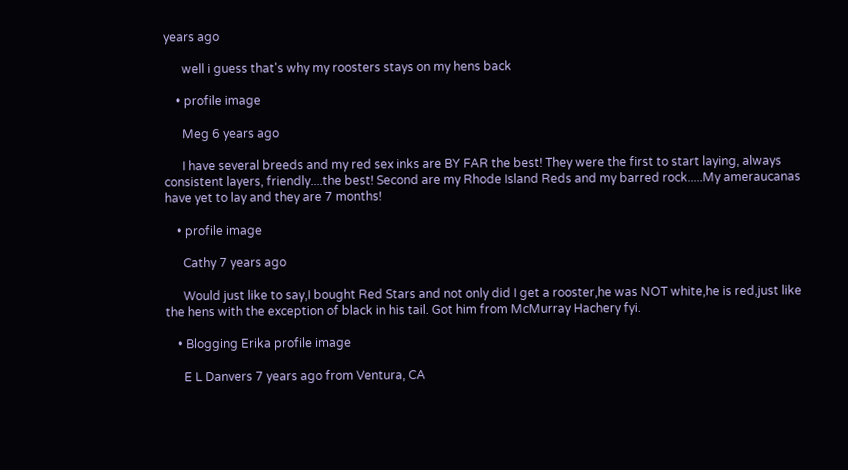years ago

      well i guess that's why my roosters stays on my hens back

    • profile image

      Meg 6 years ago

      I have several breeds and my red sex inks are BY FAR the best! They were the first to start laying, always consistent layers, friendly....the best! Second are my Rhode Island Reds and my barred rock.....My ameraucanas have yet to lay and they are 7 months!

    • profile image

      Cathy 7 years ago

      Would just like to say,I bought Red Stars and not only did I get a rooster,he was NOT white,he is red,just like the hens with the exception of black in his tail. Got him from McMurray Hachery fyi.

    • Blogging Erika profile image

      E L Danvers 7 years ago from Ventura, CA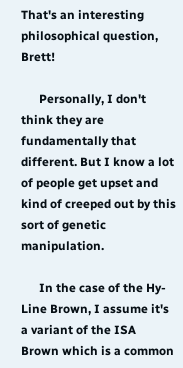That's an interesting philosophical question, Brett!

      Personally, I don't think they are fundamentally that different. But I know a lot of people get upset and kind of creeped out by this sort of genetic manipulation.

      In the case of the Hy-Line Brown, I assume it's a variant of the ISA Brown which is a common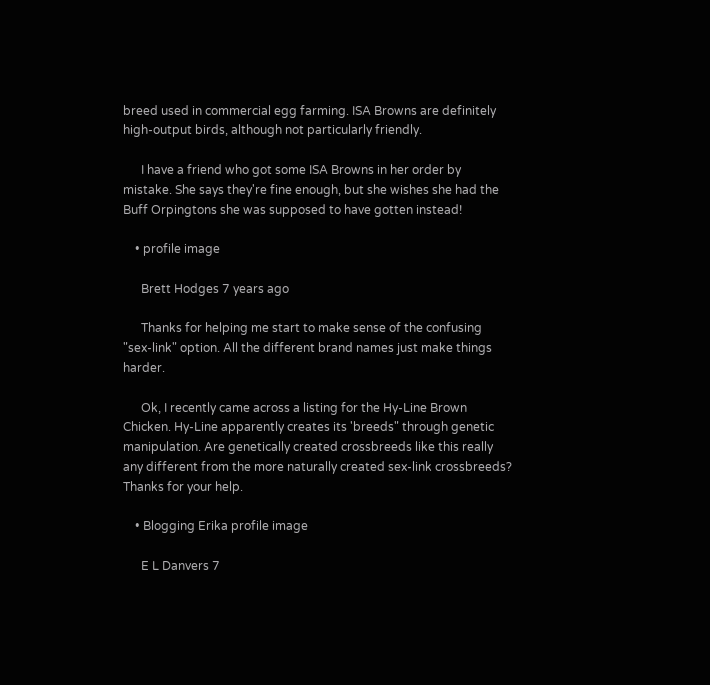breed used in commercial egg farming. ISA Browns are definitely high-output birds, although not particularly friendly.

      I have a friend who got some ISA Browns in her order by mistake. She says they're fine enough, but she wishes she had the Buff Orpingtons she was supposed to have gotten instead!

    • profile image

      Brett Hodges 7 years ago

      Thanks for helping me start to make sense of the confusing "sex-link" option. All the different brand names just make things harder.

      Ok, I recently came across a listing for the Hy-Line Brown Chicken. Hy-Line apparently creates its 'breeds" through genetic manipulation. Are genetically created crossbreeds like this really any different from the more naturally created sex-link crossbreeds? Thanks for your help.

    • Blogging Erika profile image

      E L Danvers 7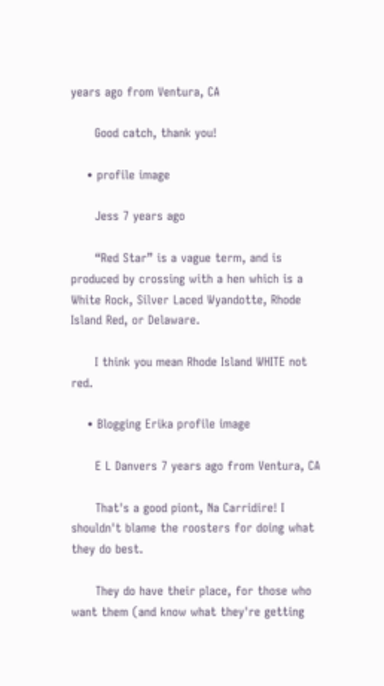years ago from Ventura, CA

      Good catch, thank you!

    • profile image

      Jess 7 years ago

      “Red Star” is a vague term, and is produced by crossing with a hen which is a White Rock, Silver Laced Wyandotte, Rhode Island Red, or Delaware.

      I think you mean Rhode Island WHITE not red.

    • Blogging Erika profile image

      E L Danvers 7 years ago from Ventura, CA

      That's a good piont, Na Carridire! I shouldn't blame the roosters for doing what they do best.

      They do have their place, for those who want them (and know what they're getting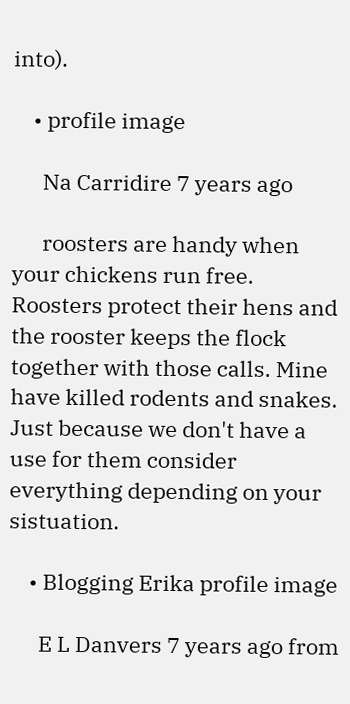into).

    • profile image

      Na Carridire 7 years ago

      roosters are handy when your chickens run free. Roosters protect their hens and the rooster keeps the flock together with those calls. Mine have killed rodents and snakes. Just because we don't have a use for them consider everything depending on your sistuation.

    • Blogging Erika profile image

      E L Danvers 7 years ago from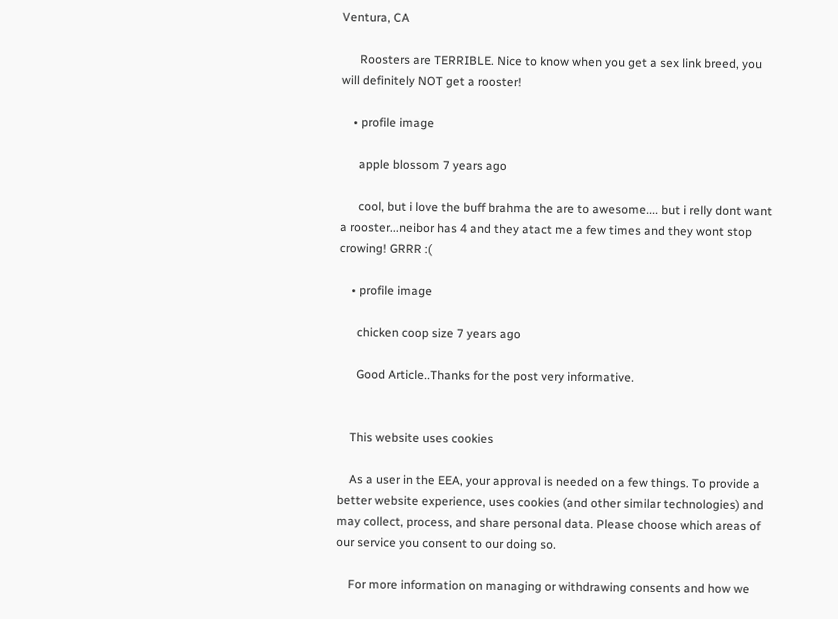Ventura, CA

      Roosters are TERRIBLE. Nice to know when you get a sex link breed, you will definitely NOT get a rooster!

    • profile image

      apple blossom 7 years ago

      cool, but i love the buff brahma the are to awesome.... but i relly dont want a rooster...neibor has 4 and they atact me a few times and they wont stop crowing! GRRR :(

    • profile image

      chicken coop size 7 years ago

      Good Article..Thanks for the post very informative.


    This website uses cookies

    As a user in the EEA, your approval is needed on a few things. To provide a better website experience, uses cookies (and other similar technologies) and may collect, process, and share personal data. Please choose which areas of our service you consent to our doing so.

    For more information on managing or withdrawing consents and how we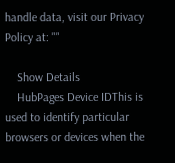handle data, visit our Privacy Policy at: ""

    Show Details
    HubPages Device IDThis is used to identify particular browsers or devices when the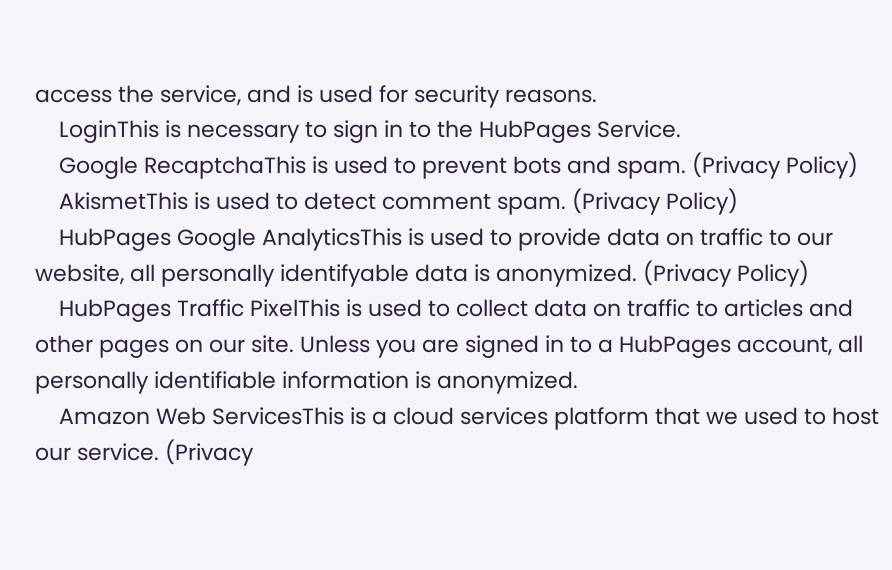access the service, and is used for security reasons.
    LoginThis is necessary to sign in to the HubPages Service.
    Google RecaptchaThis is used to prevent bots and spam. (Privacy Policy)
    AkismetThis is used to detect comment spam. (Privacy Policy)
    HubPages Google AnalyticsThis is used to provide data on traffic to our website, all personally identifyable data is anonymized. (Privacy Policy)
    HubPages Traffic PixelThis is used to collect data on traffic to articles and other pages on our site. Unless you are signed in to a HubPages account, all personally identifiable information is anonymized.
    Amazon Web ServicesThis is a cloud services platform that we used to host our service. (Privacy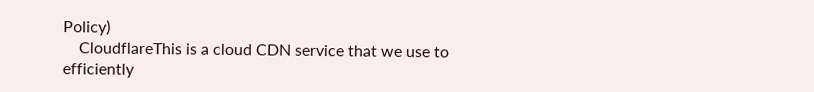Policy)
    CloudflareThis is a cloud CDN service that we use to efficiently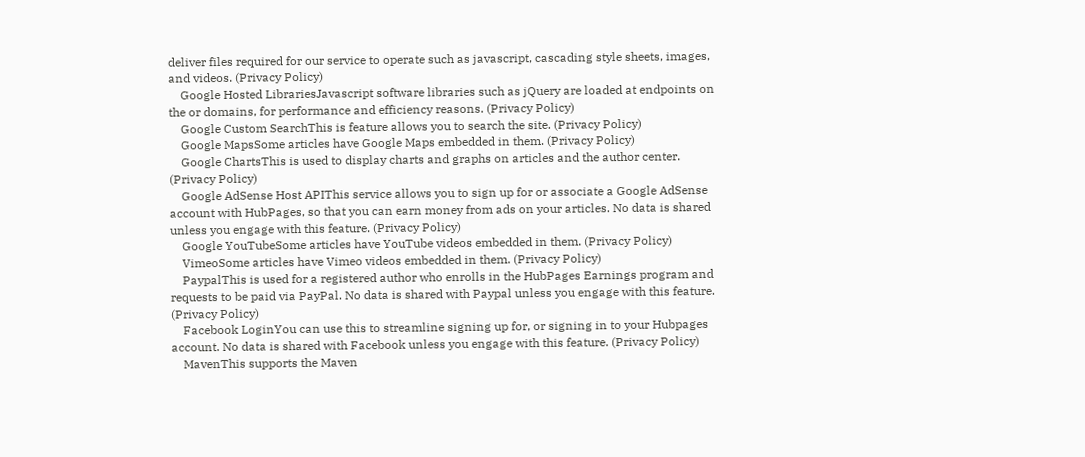deliver files required for our service to operate such as javascript, cascading style sheets, images, and videos. (Privacy Policy)
    Google Hosted LibrariesJavascript software libraries such as jQuery are loaded at endpoints on the or domains, for performance and efficiency reasons. (Privacy Policy)
    Google Custom SearchThis is feature allows you to search the site. (Privacy Policy)
    Google MapsSome articles have Google Maps embedded in them. (Privacy Policy)
    Google ChartsThis is used to display charts and graphs on articles and the author center. (Privacy Policy)
    Google AdSense Host APIThis service allows you to sign up for or associate a Google AdSense account with HubPages, so that you can earn money from ads on your articles. No data is shared unless you engage with this feature. (Privacy Policy)
    Google YouTubeSome articles have YouTube videos embedded in them. (Privacy Policy)
    VimeoSome articles have Vimeo videos embedded in them. (Privacy Policy)
    PaypalThis is used for a registered author who enrolls in the HubPages Earnings program and requests to be paid via PayPal. No data is shared with Paypal unless you engage with this feature. (Privacy Policy)
    Facebook LoginYou can use this to streamline signing up for, or signing in to your Hubpages account. No data is shared with Facebook unless you engage with this feature. (Privacy Policy)
    MavenThis supports the Maven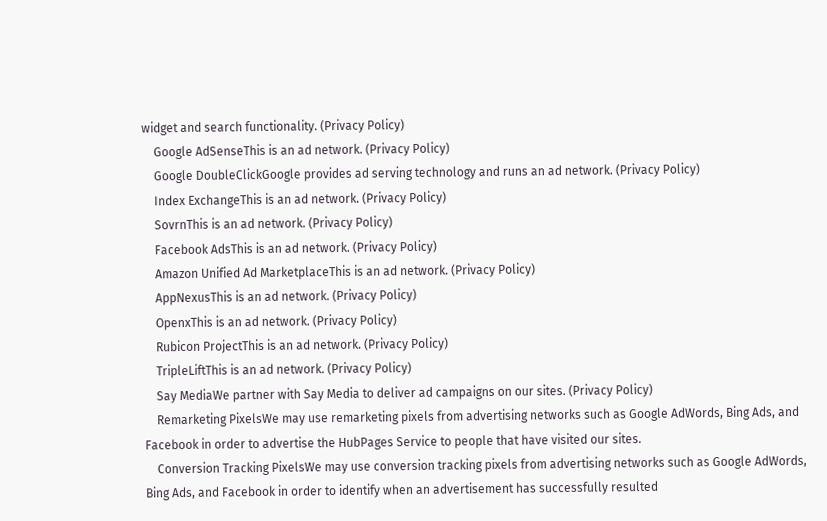widget and search functionality. (Privacy Policy)
    Google AdSenseThis is an ad network. (Privacy Policy)
    Google DoubleClickGoogle provides ad serving technology and runs an ad network. (Privacy Policy)
    Index ExchangeThis is an ad network. (Privacy Policy)
    SovrnThis is an ad network. (Privacy Policy)
    Facebook AdsThis is an ad network. (Privacy Policy)
    Amazon Unified Ad MarketplaceThis is an ad network. (Privacy Policy)
    AppNexusThis is an ad network. (Privacy Policy)
    OpenxThis is an ad network. (Privacy Policy)
    Rubicon ProjectThis is an ad network. (Privacy Policy)
    TripleLiftThis is an ad network. (Privacy Policy)
    Say MediaWe partner with Say Media to deliver ad campaigns on our sites. (Privacy Policy)
    Remarketing PixelsWe may use remarketing pixels from advertising networks such as Google AdWords, Bing Ads, and Facebook in order to advertise the HubPages Service to people that have visited our sites.
    Conversion Tracking PixelsWe may use conversion tracking pixels from advertising networks such as Google AdWords, Bing Ads, and Facebook in order to identify when an advertisement has successfully resulted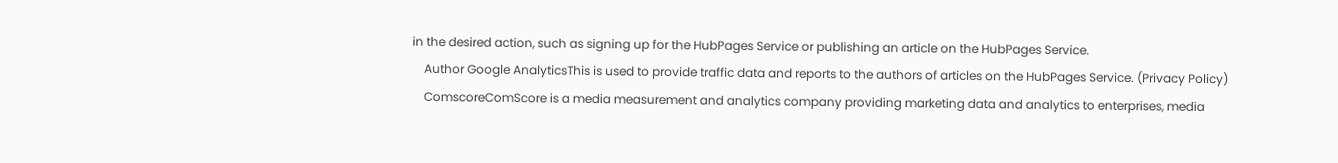in the desired action, such as signing up for the HubPages Service or publishing an article on the HubPages Service.
    Author Google AnalyticsThis is used to provide traffic data and reports to the authors of articles on the HubPages Service. (Privacy Policy)
    ComscoreComScore is a media measurement and analytics company providing marketing data and analytics to enterprises, media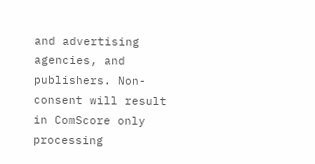and advertising agencies, and publishers. Non-consent will result in ComScore only processing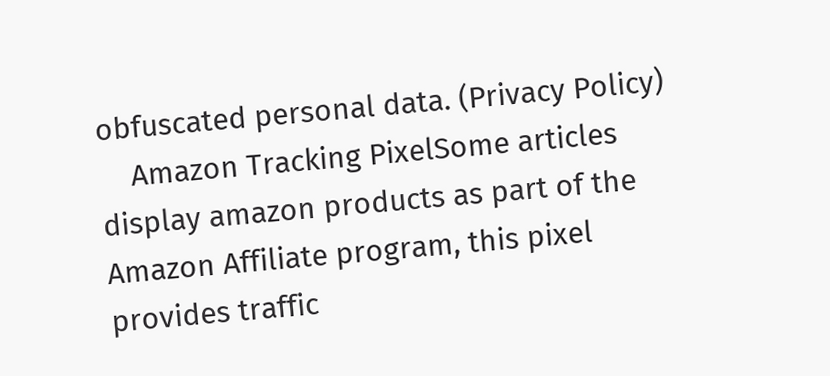obfuscated personal data. (Privacy Policy)
    Amazon Tracking PixelSome articles display amazon products as part of the Amazon Affiliate program, this pixel provides traffic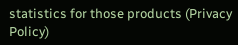statistics for those products (Privacy Policy)